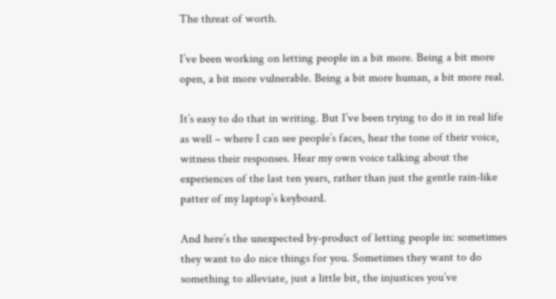The threat of worth.

I’ve been working on letting people in a bit more. Being a bit more open, a bit more vulnerable. Being a bit more human, a bit more real.

It’s easy to do that in writing. But I’ve been trying to do it in real life as well – where I can see people’s faces, hear the tone of their voice, witness their responses. Hear my own voice talking about the experiences of the last ten years, rather than just the gentle rain-like patter of my laptop’s keyboard.

And here’s the unexpected by-product of letting people in: sometimes they want to do nice things for you. Sometimes they want to do something to alleviate, just a little bit, the injustices you’ve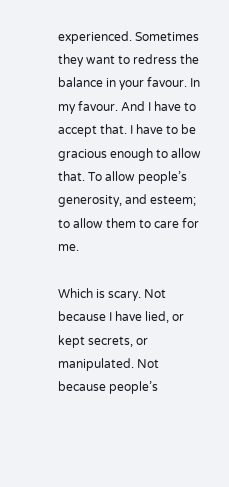experienced. Sometimes they want to redress the balance in your favour. In my favour. And I have to accept that. I have to be gracious enough to allow that. To allow people’s generosity, and esteem; to allow them to care for me.

Which is scary. Not because I have lied, or kept secrets, or manipulated. Not because people’s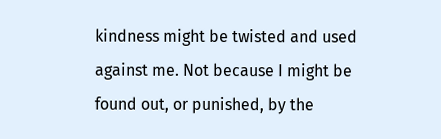kindness might be twisted and used against me. Not because I might be found out, or punished, by the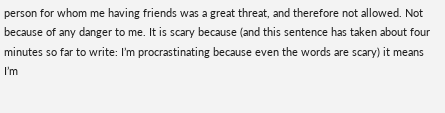person for whom me having friends was a great threat, and therefore not allowed. Not because of any danger to me. It is scary because (and this sentence has taken about four minutes so far to write: I’m procrastinating because even the words are scary) it means I’m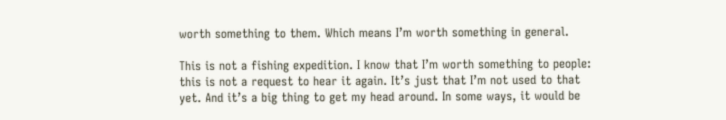worth something to them. Which means I’m worth something in general.

This is not a fishing expedition. I know that I’m worth something to people: this is not a request to hear it again. It’s just that I’m not used to that yet. And it’s a big thing to get my head around. In some ways, it would be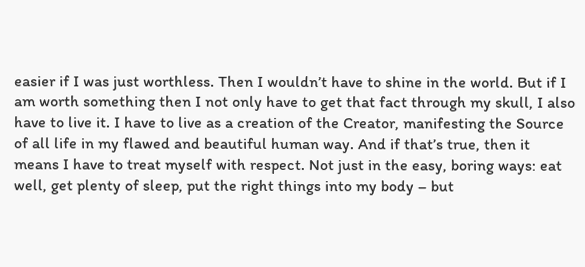easier if I was just worthless. Then I wouldn’t have to shine in the world. But if I am worth something then I not only have to get that fact through my skull, I also have to live it. I have to live as a creation of the Creator, manifesting the Source of all life in my flawed and beautiful human way. And if that’s true, then it means I have to treat myself with respect. Not just in the easy, boring ways: eat well, get plenty of sleep, put the right things into my body – but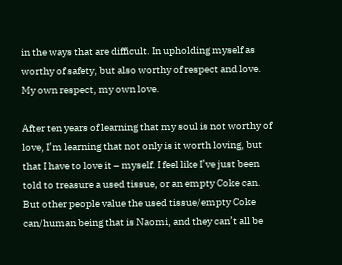in the ways that are difficult. In upholding myself as worthy of safety, but also worthy of respect and love. My own respect, my own love.

After ten years of learning that my soul is not worthy of love, I’m learning that not only is it worth loving, but that I have to love it – myself. I feel like I’ve just been told to treasure a used tissue, or an empty Coke can. But other people value the used tissue/empty Coke can/human being that is Naomi, and they can’t all be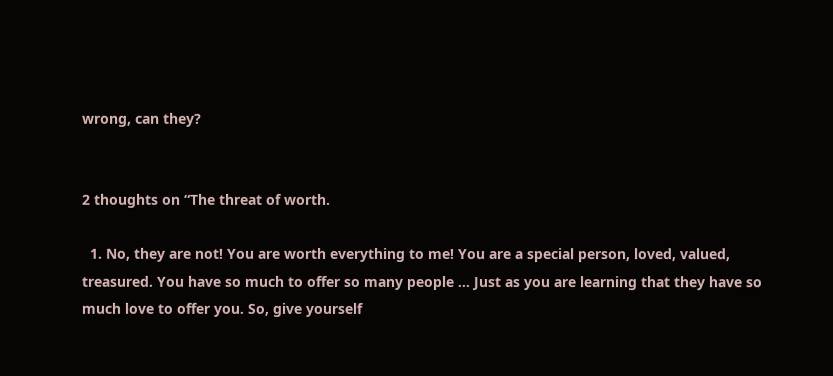wrong, can they?


2 thoughts on “The threat of worth.

  1. No, they are not! You are worth everything to me! You are a special person, loved, valued, treasured. You have so much to offer so many people … Just as you are learning that they have so much love to offer you. So, give yourself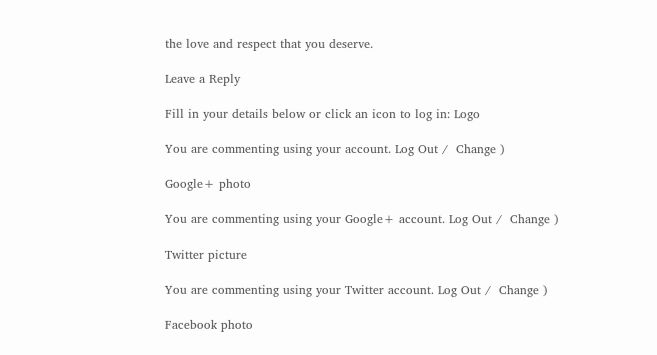the love and respect that you deserve.

Leave a Reply

Fill in your details below or click an icon to log in: Logo

You are commenting using your account. Log Out /  Change )

Google+ photo

You are commenting using your Google+ account. Log Out /  Change )

Twitter picture

You are commenting using your Twitter account. Log Out /  Change )

Facebook photo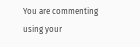You are commenting using your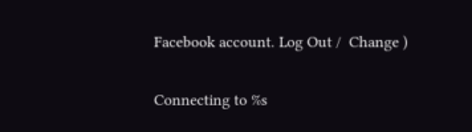Facebook account. Log Out /  Change )


Connecting to %s